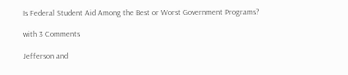Is Federal Student Aid Among the Best or Worst Government Programs?

with 3 Comments

Jefferson and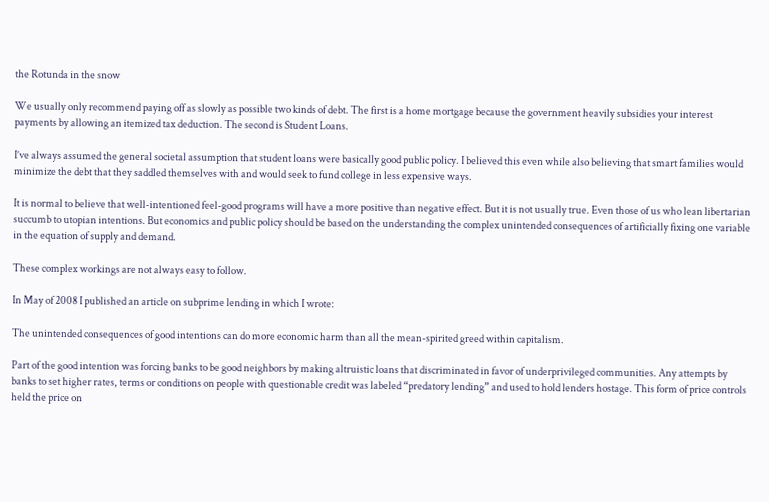the Rotunda in the snow

We usually only recommend paying off as slowly as possible two kinds of debt. The first is a home mortgage because the government heavily subsidies your interest payments by allowing an itemized tax deduction. The second is Student Loans.

I’ve always assumed the general societal assumption that student loans were basically good public policy. I believed this even while also believing that smart families would minimize the debt that they saddled themselves with and would seek to fund college in less expensive ways.

It is normal to believe that well-intentioned feel-good programs will have a more positive than negative effect. But it is not usually true. Even those of us who lean libertarian succumb to utopian intentions. But economics and public policy should be based on the understanding the complex unintended consequences of artificially fixing one variable in the equation of supply and demand.

These complex workings are not always easy to follow.

In May of 2008 I published an article on subprime lending in which I wrote:

The unintended consequences of good intentions can do more economic harm than all the mean-spirited greed within capitalism.

Part of the good intention was forcing banks to be good neighbors by making altruistic loans that discriminated in favor of underprivileged communities. Any attempts by banks to set higher rates, terms or conditions on people with questionable credit was labeled “predatory lending” and used to hold lenders hostage. This form of price controls held the price on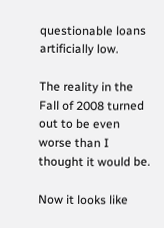questionable loans artificially low.

The reality in the Fall of 2008 turned out to be even worse than I thought it would be.

Now it looks like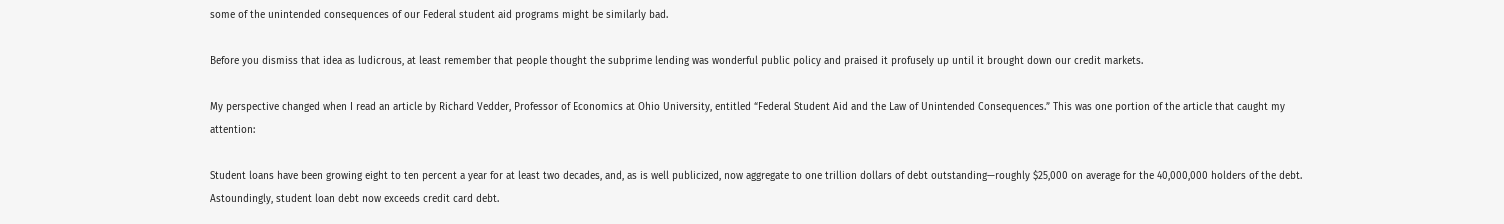some of the unintended consequences of our Federal student aid programs might be similarly bad.

Before you dismiss that idea as ludicrous, at least remember that people thought the subprime lending was wonderful public policy and praised it profusely up until it brought down our credit markets.

My perspective changed when I read an article by Richard Vedder, Professor of Economics at Ohio University, entitled “Federal Student Aid and the Law of Unintended Consequences.” This was one portion of the article that caught my attention:

Student loans have been growing eight to ten percent a year for at least two decades, and, as is well publicized, now aggregate to one trillion dollars of debt outstanding—roughly $25,000 on average for the 40,000,000 holders of the debt. Astoundingly, student loan debt now exceeds credit card debt.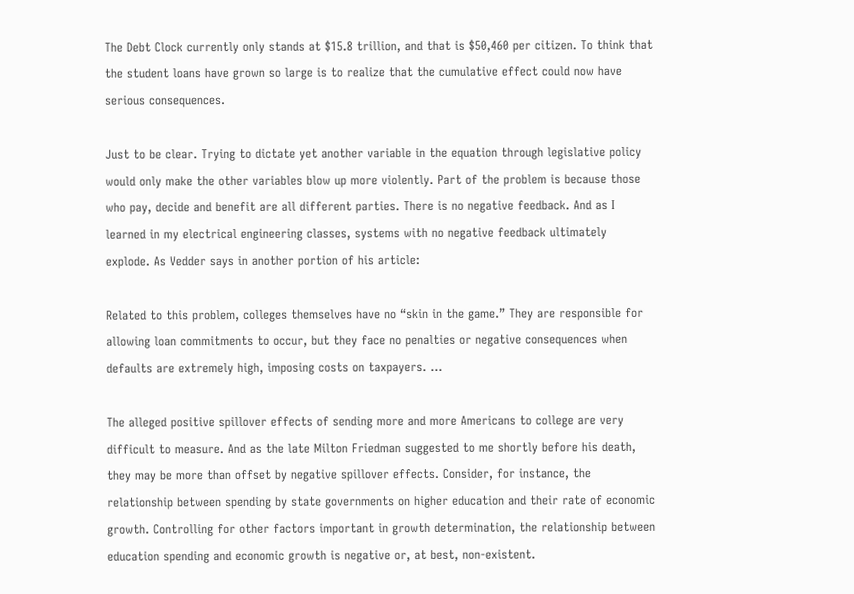The Debt Clock currently only stands at $15.8 trillion, and that is $50,460 per citizen. To think that the student loans have grown so large is to realize that the cumulative effect could now have serious consequences.

Just to be clear. Trying to dictate yet another variable in the equation through legislative policy would only make the other variables blow up more violently. Part of the problem is because those who pay, decide and benefit are all different parties. There is no negative feedback. And as I learned in my electrical engineering classes, systems with no negative feedback ultimately explode. As Vedder says in another portion of his article:

Related to this problem, colleges themselves have no “skin in the game.” They are responsible for allowing loan commitments to occur, but they face no penalties or negative consequences when defaults are extremely high, imposing costs on taxpayers. …

The alleged positive spillover effects of sending more and more Americans to college are very difficult to measure. And as the late Milton Friedman suggested to me shortly before his death, they may be more than offset by negative spillover effects. Consider, for instance, the relationship between spending by state governments on higher education and their rate of economic growth. Controlling for other factors important in growth determination, the relationship between education spending and economic growth is negative or, at best, non-existent.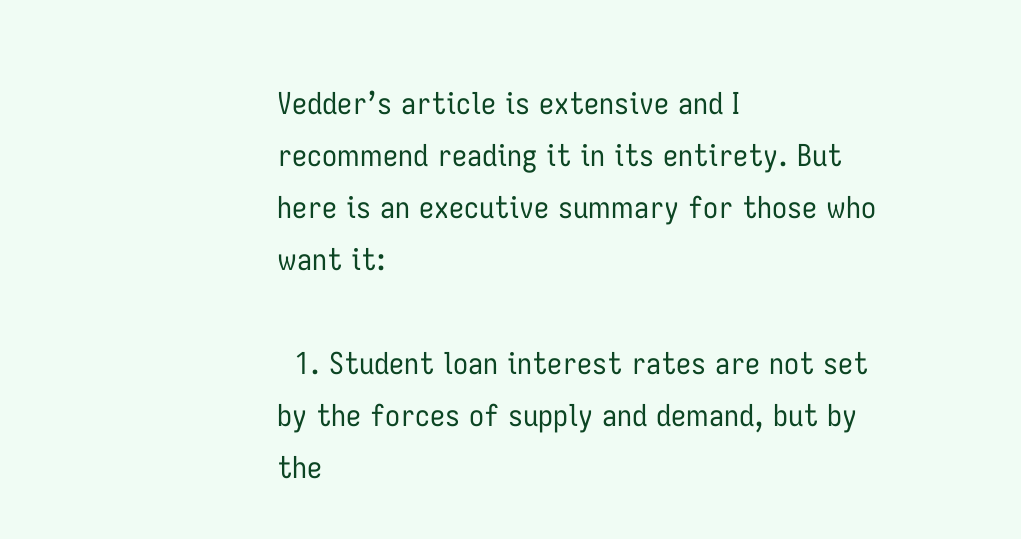Vedder’s article is extensive and I recommend reading it in its entirety. But here is an executive summary for those who want it:

  1. Student loan interest rates are not set by the forces of supply and demand, but by the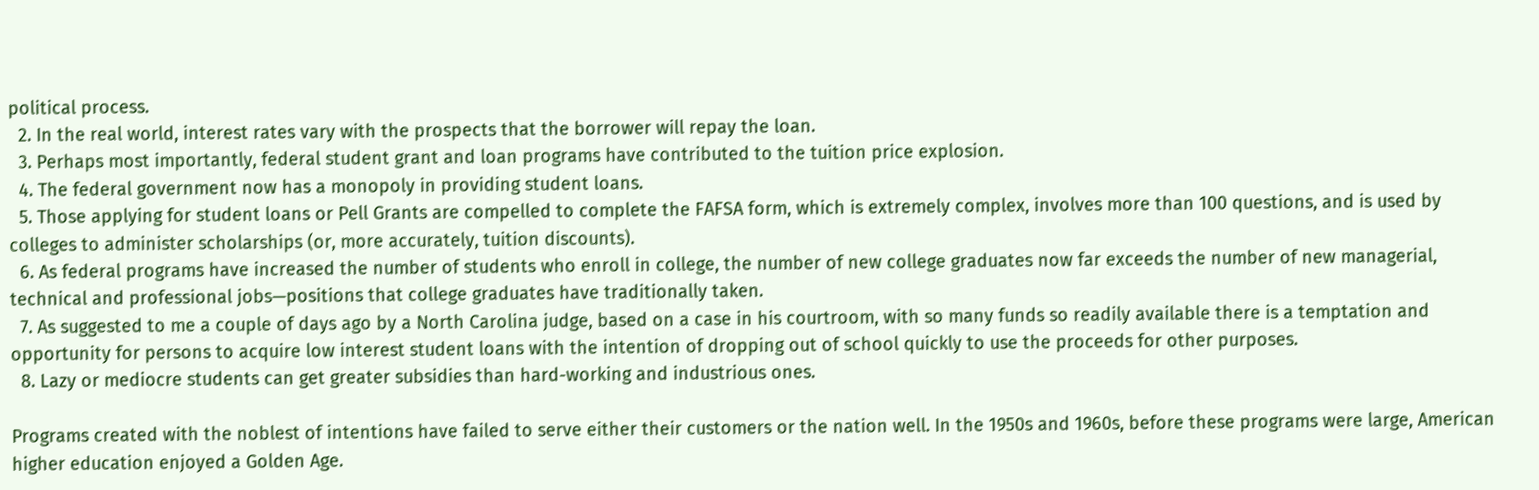political process.
  2. In the real world, interest rates vary with the prospects that the borrower will repay the loan.
  3. Perhaps most importantly, federal student grant and loan programs have contributed to the tuition price explosion.
  4. The federal government now has a monopoly in providing student loans.
  5. Those applying for student loans or Pell Grants are compelled to complete the FAFSA form, which is extremely complex, involves more than 100 questions, and is used by colleges to administer scholarships (or, more accurately, tuition discounts).
  6. As federal programs have increased the number of students who enroll in college, the number of new college graduates now far exceeds the number of new managerial, technical and professional jobs—positions that college graduates have traditionally taken.
  7. As suggested to me a couple of days ago by a North Carolina judge, based on a case in his courtroom, with so many funds so readily available there is a temptation and opportunity for persons to acquire low interest student loans with the intention of dropping out of school quickly to use the proceeds for other purposes.
  8. Lazy or mediocre students can get greater subsidies than hard-working and industrious ones.

Programs created with the noblest of intentions have failed to serve either their customers or the nation well. In the 1950s and 1960s, before these programs were large, American higher education enjoyed a Golden Age.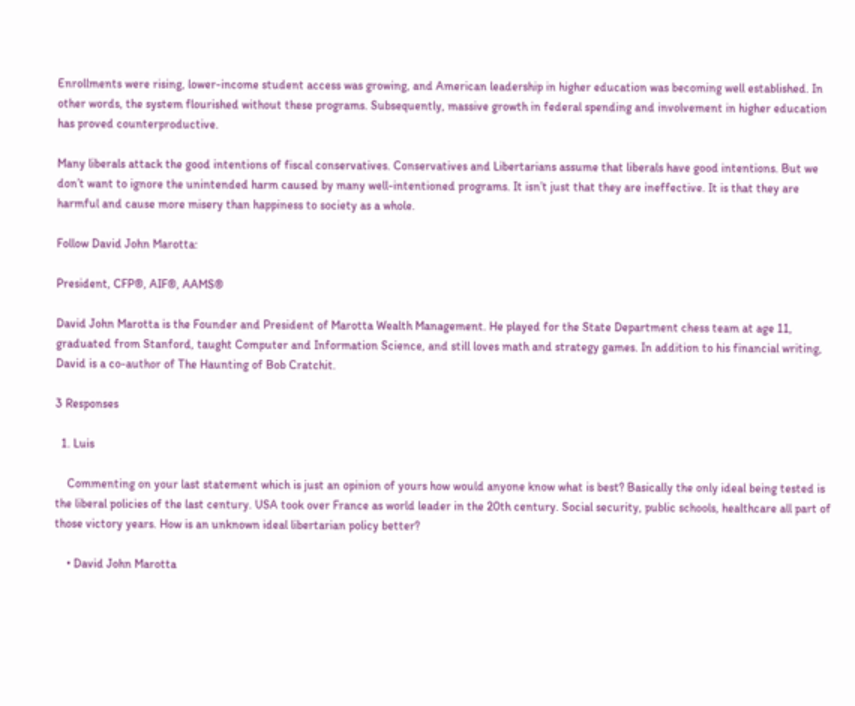Enrollments were rising, lower-income student access was growing, and American leadership in higher education was becoming well established. In other words, the system flourished without these programs. Subsequently, massive growth in federal spending and involvement in higher education has proved counterproductive.

Many liberals attack the good intentions of fiscal conservatives. Conservatives and Libertarians assume that liberals have good intentions. But we don’t want to ignore the unintended harm caused by many well-intentioned programs. It isn’t just that they are ineffective. It is that they are harmful and cause more misery than happiness to society as a whole.

Follow David John Marotta:

President, CFP®, AIF®, AAMS®

David John Marotta is the Founder and President of Marotta Wealth Management. He played for the State Department chess team at age 11, graduated from Stanford, taught Computer and Information Science, and still loves math and strategy games. In addition to his financial writing, David is a co-author of The Haunting of Bob Cratchit.

3 Responses

  1. Luis

    Commenting on your last statement which is just an opinion of yours how would anyone know what is best? Basically the only ideal being tested is the liberal policies of the last century. USA took over France as world leader in the 20th century. Social security, public schools, healthcare all part of those victory years. How is an unknown ideal libertarian policy better?

    • David John Marotta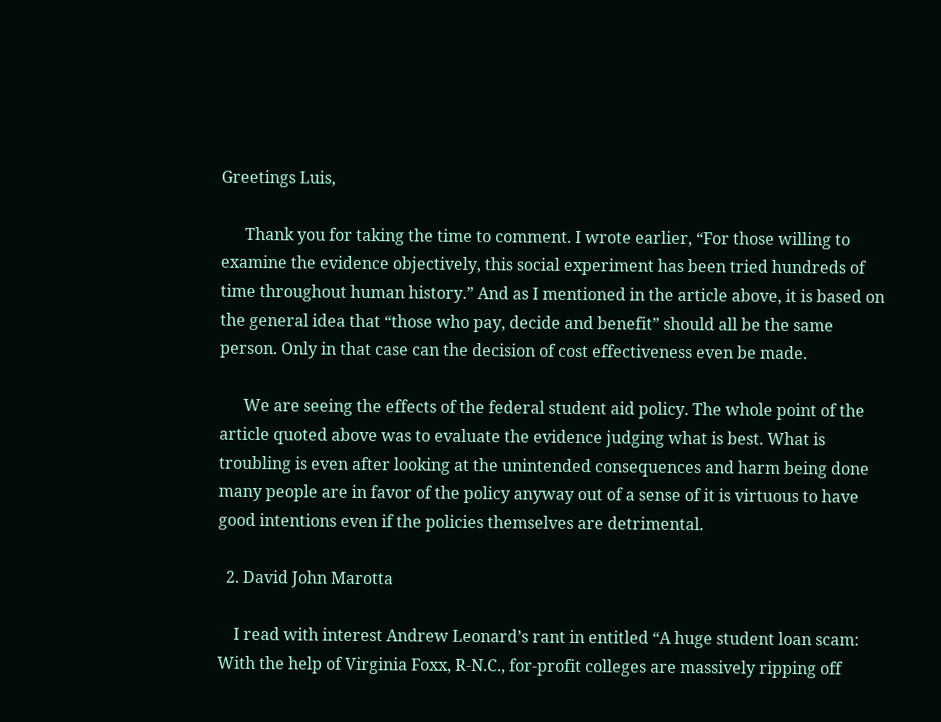Greetings Luis,

      Thank you for taking the time to comment. I wrote earlier, “For those willing to examine the evidence objectively, this social experiment has been tried hundreds of time throughout human history.” And as I mentioned in the article above, it is based on the general idea that “those who pay, decide and benefit” should all be the same person. Only in that case can the decision of cost effectiveness even be made.

      We are seeing the effects of the federal student aid policy. The whole point of the article quoted above was to evaluate the evidence judging what is best. What is troubling is even after looking at the unintended consequences and harm being done many people are in favor of the policy anyway out of a sense of it is virtuous to have good intentions even if the policies themselves are detrimental.

  2. David John Marotta

    I read with interest Andrew Leonard’s rant in entitled “A huge student loan scam: With the help of Virginia Foxx, R-N.C., for-profit colleges are massively ripping off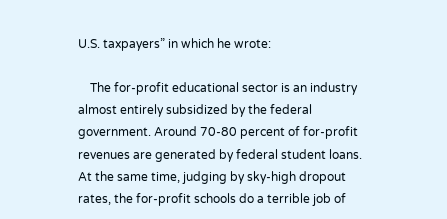U.S. taxpayers” in which he wrote:

    The for-profit educational sector is an industry almost entirely subsidized by the federal government. Around 70-80 percent of for-profit revenues are generated by federal student loans. At the same time, judging by sky-high dropout rates, the for-profit schools do a terrible job of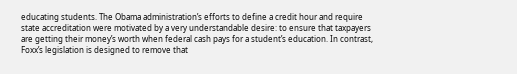educating students. The Obama administration’s efforts to define a credit hour and require state accreditation were motivated by a very understandable desire: to ensure that taxpayers are getting their money’s worth when federal cash pays for a student’s education. In contrast, Foxx’s legislation is designed to remove that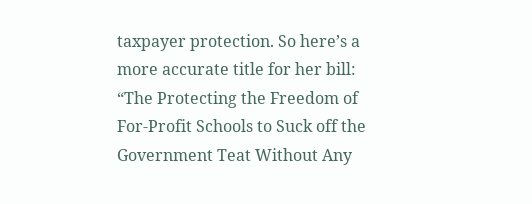taxpayer protection. So here’s a more accurate title for her bill: “The Protecting the Freedom of For-Profit Schools to Suck off the Government Teat Without Any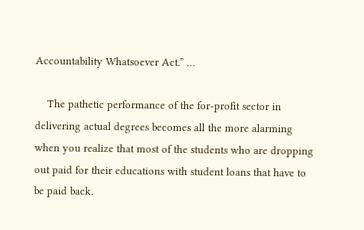Accountability Whatsoever Act.” …

    The pathetic performance of the for-profit sector in delivering actual degrees becomes all the more alarming when you realize that most of the students who are dropping out paid for their educations with student loans that have to be paid back.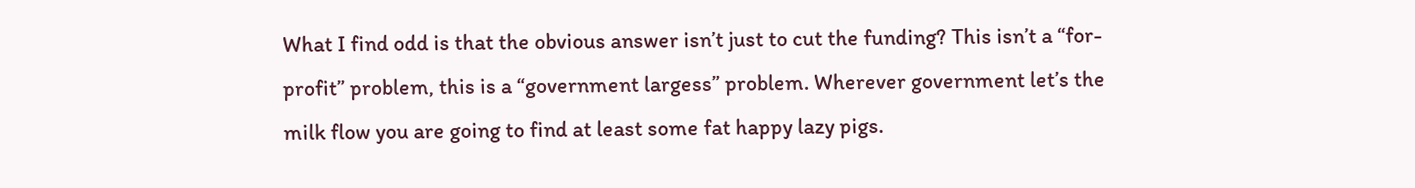What I find odd is that the obvious answer isn’t just to cut the funding? This isn’t a “for-profit” problem, this is a “government largess” problem. Wherever government let’s the milk flow you are going to find at least some fat happy lazy pigs.